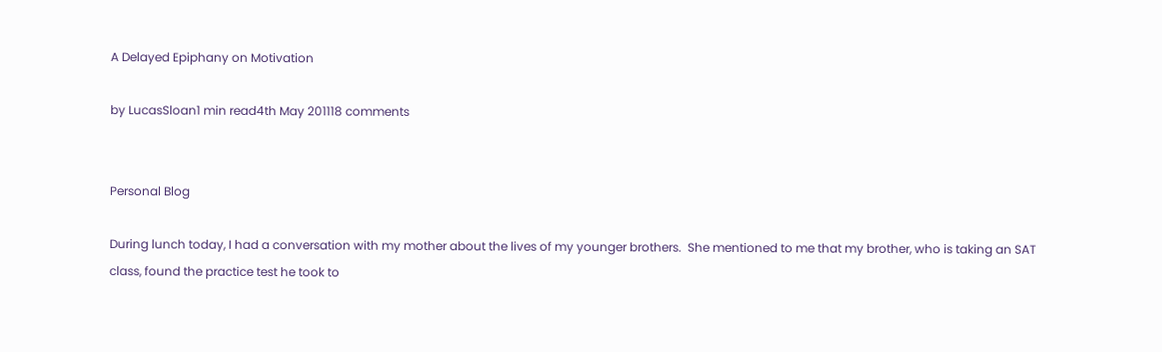A Delayed Epiphany on Motivation

by LucasSloan1 min read4th May 201118 comments


Personal Blog

During lunch today, I had a conversation with my mother about the lives of my younger brothers.  She mentioned to me that my brother, who is taking an SAT class, found the practice test he took to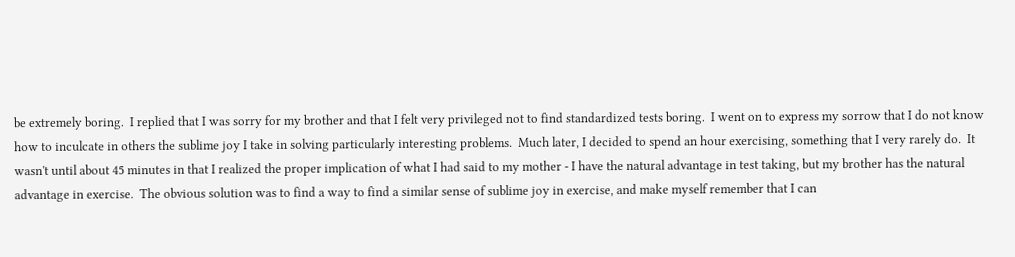be extremely boring.  I replied that I was sorry for my brother and that I felt very privileged not to find standardized tests boring.  I went on to express my sorrow that I do not know how to inculcate in others the sublime joy I take in solving particularly interesting problems.  Much later, I decided to spend an hour exercising, something that I very rarely do.  It wasn't until about 45 minutes in that I realized the proper implication of what I had said to my mother - I have the natural advantage in test taking, but my brother has the natural advantage in exercise.  The obvious solution was to find a way to find a similar sense of sublime joy in exercise, and make myself remember that I can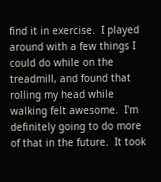find it in exercise.  I played around with a few things I could do while on the treadmill, and found that rolling my head while walking felt awesome.  I'm definitely going to do more of that in the future.  It took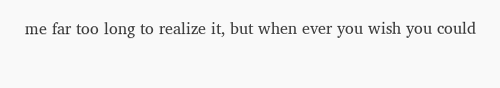me far too long to realize it, but when ever you wish you could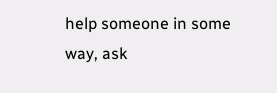help someone in some way, ask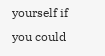yourself if you could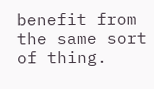benefit from the same sort of thing.